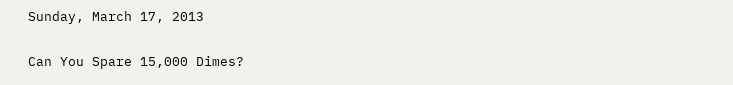Sunday, March 17, 2013

Can You Spare 15,000 Dimes?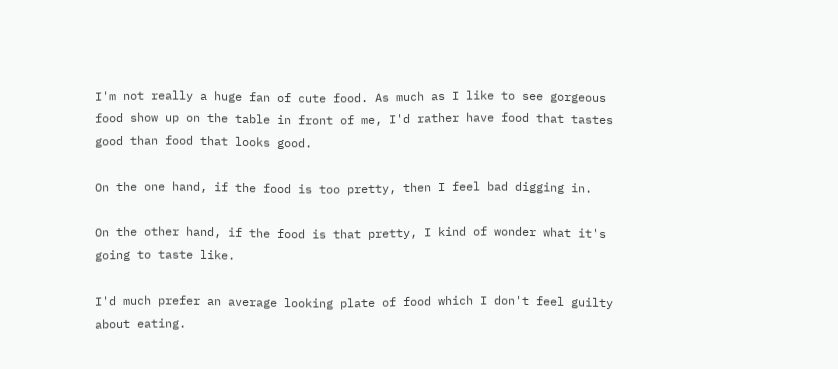I'm not really a huge fan of cute food. As much as I like to see gorgeous food show up on the table in front of me, I'd rather have food that tastes good than food that looks good.

On the one hand, if the food is too pretty, then I feel bad digging in.

On the other hand, if the food is that pretty, I kind of wonder what it's going to taste like.

I'd much prefer an average looking plate of food which I don't feel guilty about eating.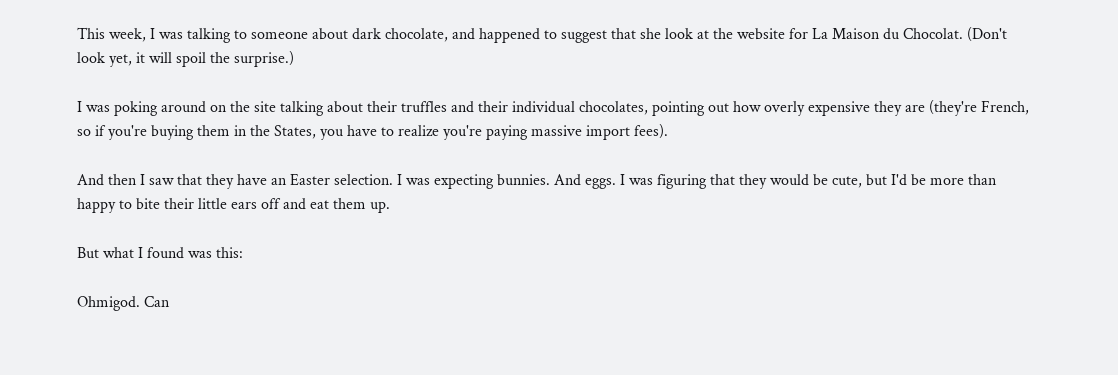This week, I was talking to someone about dark chocolate, and happened to suggest that she look at the website for La Maison du Chocolat. (Don't look yet, it will spoil the surprise.)

I was poking around on the site talking about their truffles and their individual chocolates, pointing out how overly expensive they are (they're French, so if you're buying them in the States, you have to realize you're paying massive import fees).

And then I saw that they have an Easter selection. I was expecting bunnies. And eggs. I was figuring that they would be cute, but I'd be more than happy to bite their little ears off and eat them up.

But what I found was this:

Ohmigod. Can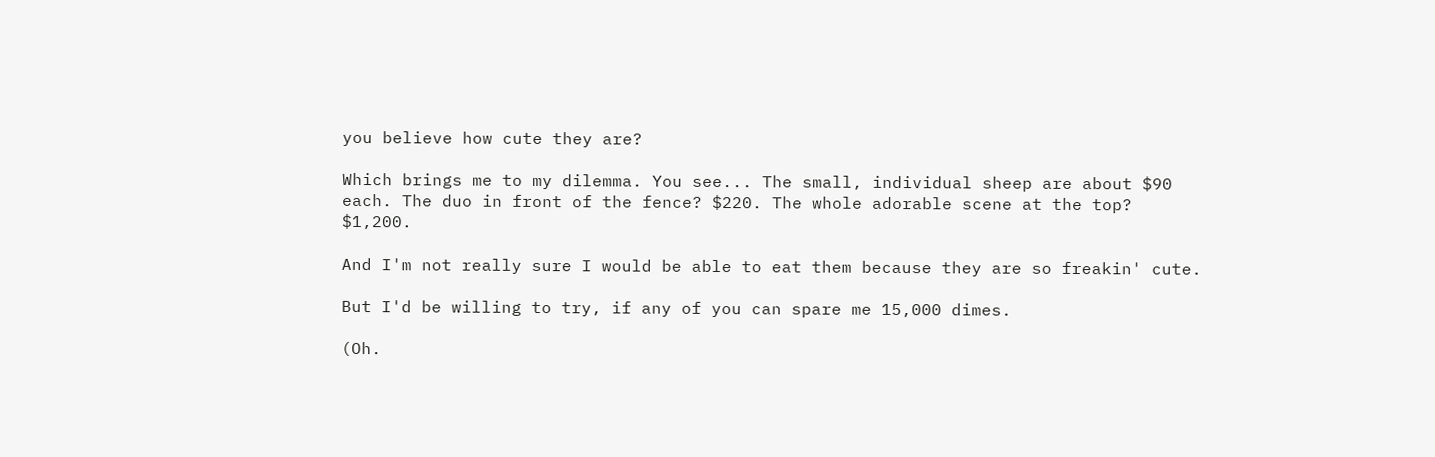you believe how cute they are?

Which brings me to my dilemma. You see... The small, individual sheep are about $90 each. The duo in front of the fence? $220. The whole adorable scene at the top? $1,200.

And I'm not really sure I would be able to eat them because they are so freakin' cute.

But I'd be willing to try, if any of you can spare me 15,000 dimes.

(Oh.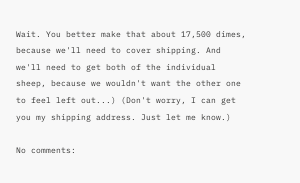Wait. You better make that about 17,500 dimes, because we'll need to cover shipping. And we'll need to get both of the individual sheep, because we wouldn't want the other one to feel left out...) (Don't worry, I can get you my shipping address. Just let me know.)

No comments: